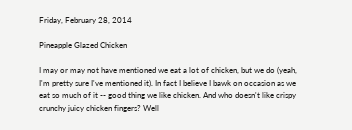Friday, February 28, 2014

Pineapple Glazed Chicken

I may or may not have mentioned we eat a lot of chicken, but we do (yeah, I'm pretty sure I've mentioned it). In fact I believe I bawk on occasion as we eat so much of it -- good thing we like chicken. And who doesn't like crispy crunchy juicy chicken fingers? Well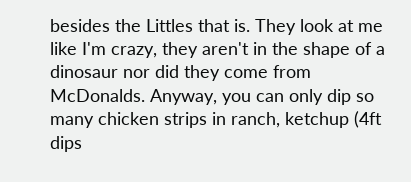besides the Littles that is. They look at me like I'm crazy, they aren't in the shape of a dinosaur nor did they come from McDonalds. Anyway, you can only dip so many chicken strips in ranch, ketchup (4ft dips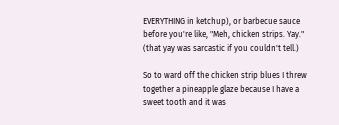EVERYTHING in ketchup), or barbecue sauce before you're like, "Meh, chicken strips. Yay." (that yay was sarcastic if you couldn't tell.)

So to ward off the chicken strip blues I threw together a pineapple glaze because I have a sweet tooth and it was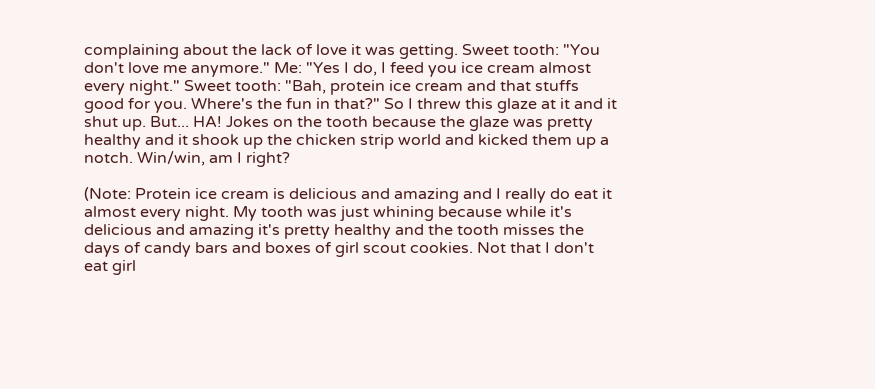complaining about the lack of love it was getting. Sweet tooth: "You don't love me anymore." Me: "Yes I do, I feed you ice cream almost every night." Sweet tooth: "Bah, protein ice cream and that stuffs good for you. Where's the fun in that?" So I threw this glaze at it and it shut up. But... HA! Jokes on the tooth because the glaze was pretty healthy and it shook up the chicken strip world and kicked them up a notch. Win/win, am I right?

(Note: Protein ice cream is delicious and amazing and I really do eat it almost every night. My tooth was just whining because while it's delicious and amazing it's pretty healthy and the tooth misses the days of candy bars and boxes of girl scout cookies. Not that I don't eat girl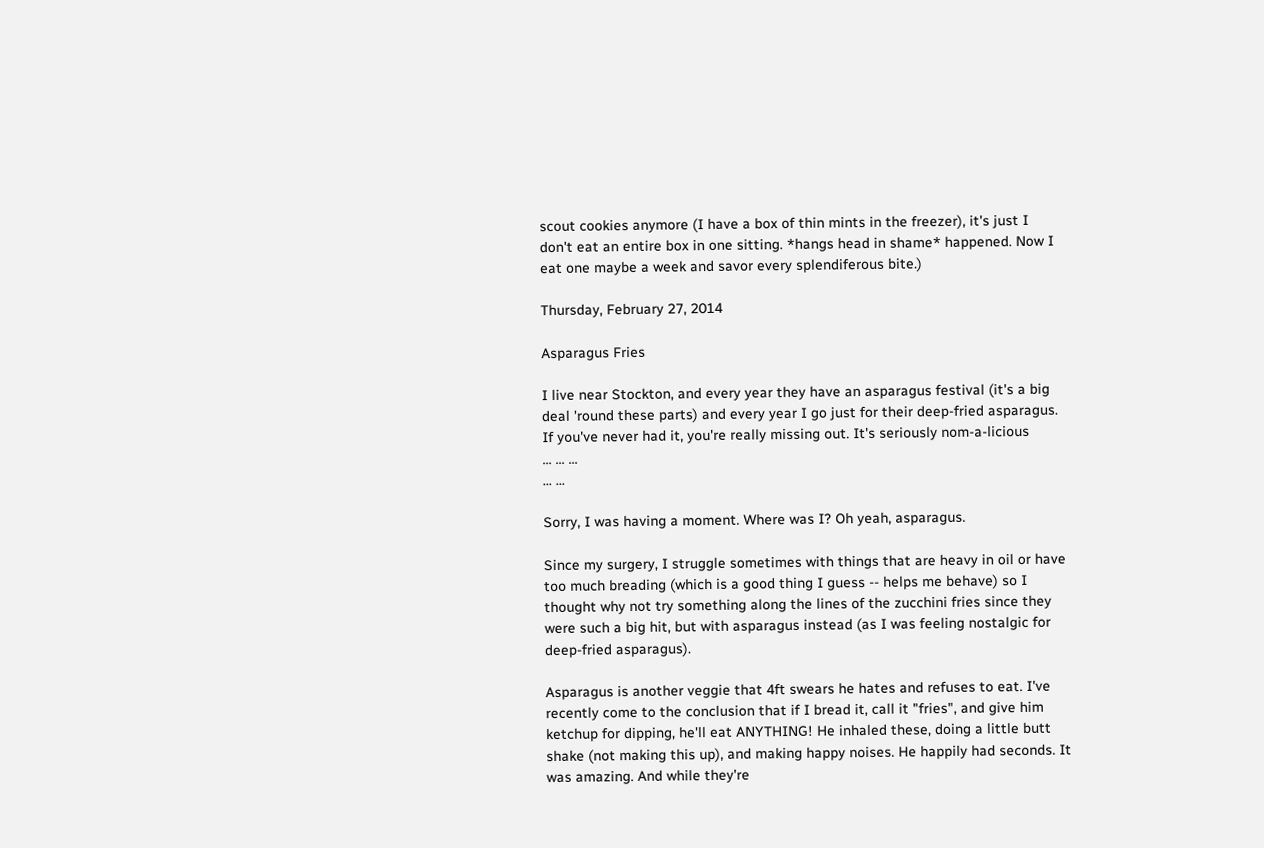scout cookies anymore (I have a box of thin mints in the freezer), it's just I don't eat an entire box in one sitting. *hangs head in shame* happened. Now I eat one maybe a week and savor every splendiferous bite.)

Thursday, February 27, 2014

Asparagus Fries

I live near Stockton, and every year they have an asparagus festival (it's a big deal 'round these parts) and every year I go just for their deep-fried asparagus. If you've never had it, you're really missing out. It's seriously nom-a-licious
... ... ...
... ...

Sorry, I was having a moment. Where was I? Oh yeah, asparagus.

Since my surgery, I struggle sometimes with things that are heavy in oil or have too much breading (which is a good thing I guess -- helps me behave) so I thought why not try something along the lines of the zucchini fries since they were such a big hit, but with asparagus instead (as I was feeling nostalgic for deep-fried asparagus).

Asparagus is another veggie that 4ft swears he hates and refuses to eat. I've recently come to the conclusion that if I bread it, call it "fries", and give him ketchup for dipping, he'll eat ANYTHING! He inhaled these, doing a little butt shake (not making this up), and making happy noises. He happily had seconds. It was amazing. And while they're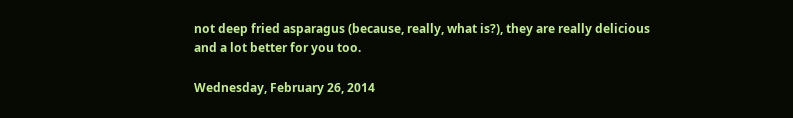not deep fried asparagus (because, really, what is?), they are really delicious and a lot better for you too.

Wednesday, February 26, 2014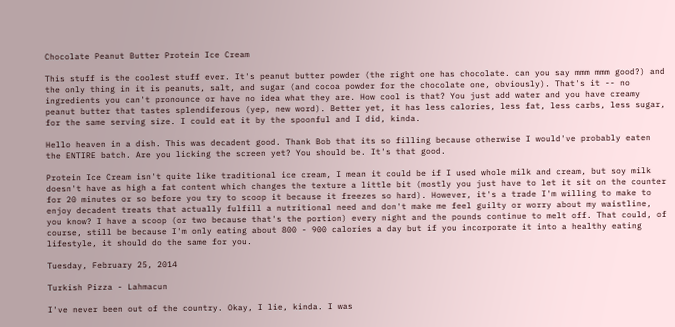Chocolate Peanut Butter Protein Ice Cream

This stuff is the coolest stuff ever. It's peanut butter powder (the right one has chocolate. can you say mmm mmm good?) and the only thing in it is peanuts, salt, and sugar (and cocoa powder for the chocolate one, obviously). That's it -- no ingredients you can't pronounce or have no idea what they are. How cool is that? You just add water and you have creamy peanut butter that tastes splendiferous (yep, new word). Better yet, it has less calories, less fat, less carbs, less sugar, for the same serving size. I could eat it by the spoonful and I did, kinda.

Hello heaven in a dish. This was decadent good. Thank Bob that its so filling because otherwise I would've probably eaten the ENTIRE batch. Are you licking the screen yet? You should be. It's that good.

Protein Ice Cream isn't quite like traditional ice cream, I mean it could be if I used whole milk and cream, but soy milk doesn't have as high a fat content which changes the texture a little bit (mostly you just have to let it sit on the counter for 20 minutes or so before you try to scoop it because it freezes so hard). However, it's a trade I'm willing to make to enjoy decadent treats that actually fulfill a nutritional need and don't make me feel guilty or worry about my waistline, you know? I have a scoop (or two because that's the portion) every night and the pounds continue to melt off. That could, of course, still be because I'm only eating about 800 - 900 calories a day but if you incorporate it into a healthy eating lifestyle, it should do the same for you.

Tuesday, February 25, 2014

Turkish Pizza - Lahmacun

I've never been out of the country. Okay, I lie, kinda. I was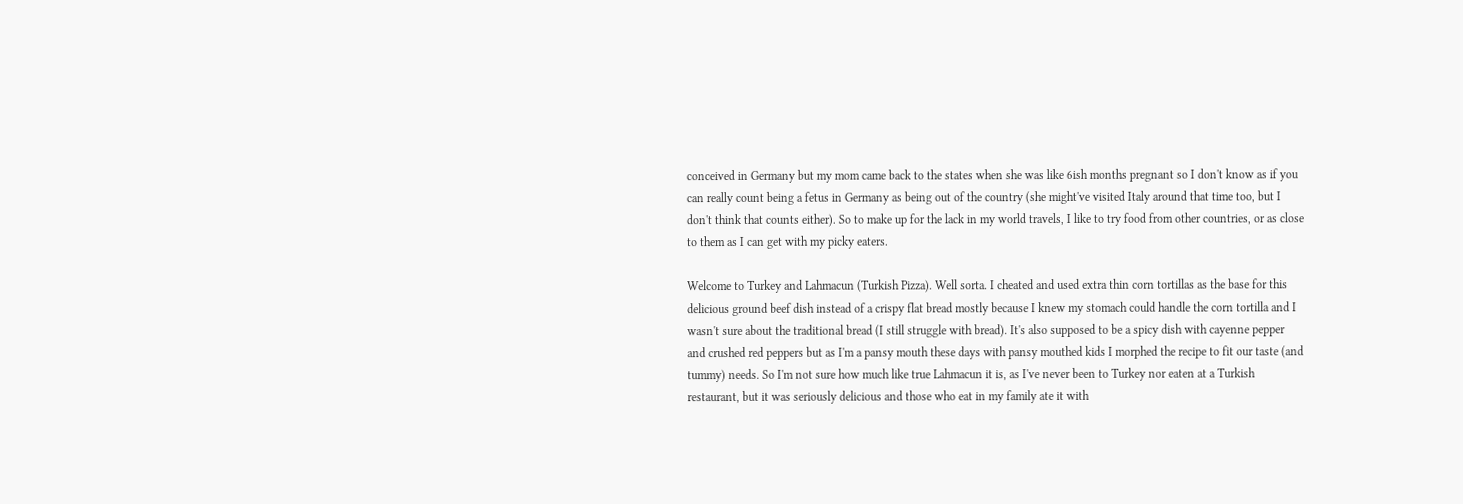conceived in Germany but my mom came back to the states when she was like 6ish months pregnant so I don't know as if you can really count being a fetus in Germany as being out of the country (she might've visited Italy around that time too, but I don't think that counts either). So to make up for the lack in my world travels, I like to try food from other countries, or as close to them as I can get with my picky eaters.

Welcome to Turkey and Lahmacun (Turkish Pizza). Well sorta. I cheated and used extra thin corn tortillas as the base for this delicious ground beef dish instead of a crispy flat bread mostly because I knew my stomach could handle the corn tortilla and I wasn't sure about the traditional bread (I still struggle with bread). It's also supposed to be a spicy dish with cayenne pepper and crushed red peppers but as I'm a pansy mouth these days with pansy mouthed kids I morphed the recipe to fit our taste (and tummy) needs. So I'm not sure how much like true Lahmacun it is, as I've never been to Turkey nor eaten at a Turkish restaurant, but it was seriously delicious and those who eat in my family ate it with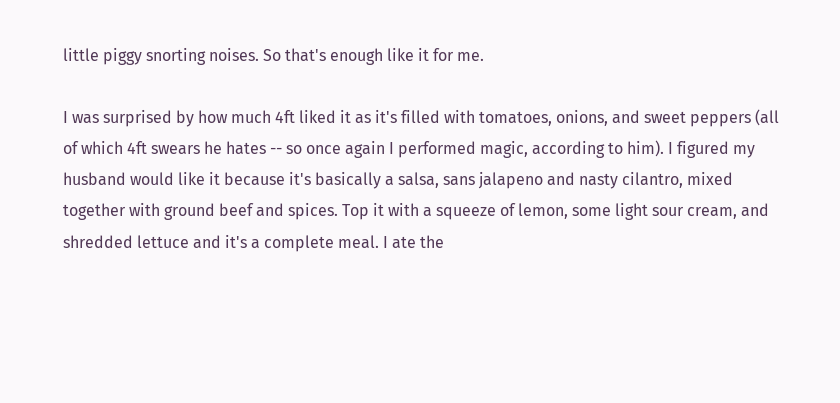little piggy snorting noises. So that's enough like it for me.

I was surprised by how much 4ft liked it as it's filled with tomatoes, onions, and sweet peppers (all of which 4ft swears he hates -- so once again I performed magic, according to him). I figured my husband would like it because it's basically a salsa, sans jalapeno and nasty cilantro, mixed together with ground beef and spices. Top it with a squeeze of lemon, some light sour cream, and shredded lettuce and it's a complete meal. I ate the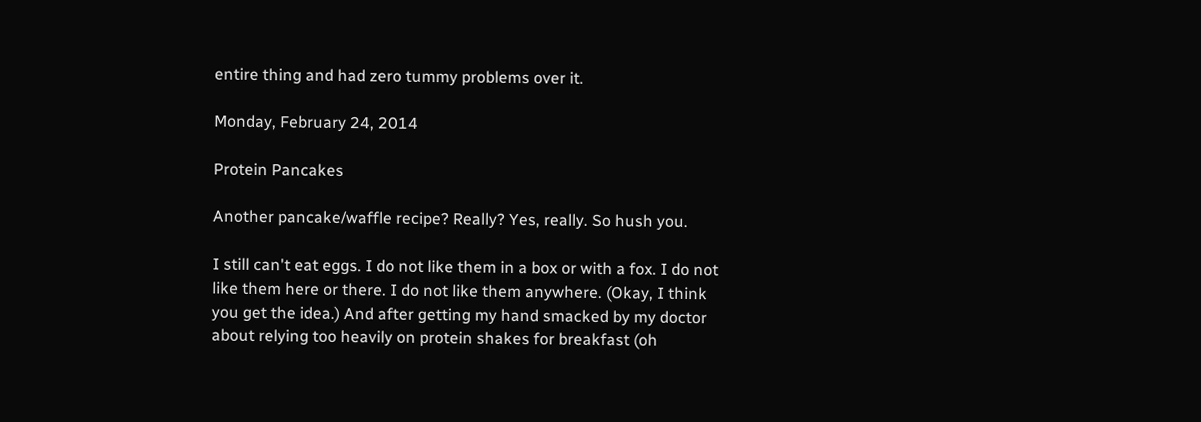entire thing and had zero tummy problems over it.

Monday, February 24, 2014

Protein Pancakes

Another pancake/waffle recipe? Really? Yes, really. So hush you.

I still can't eat eggs. I do not like them in a box or with a fox. I do not like them here or there. I do not like them anywhere. (Okay, I think you get the idea.) And after getting my hand smacked by my doctor about relying too heavily on protein shakes for breakfast (oh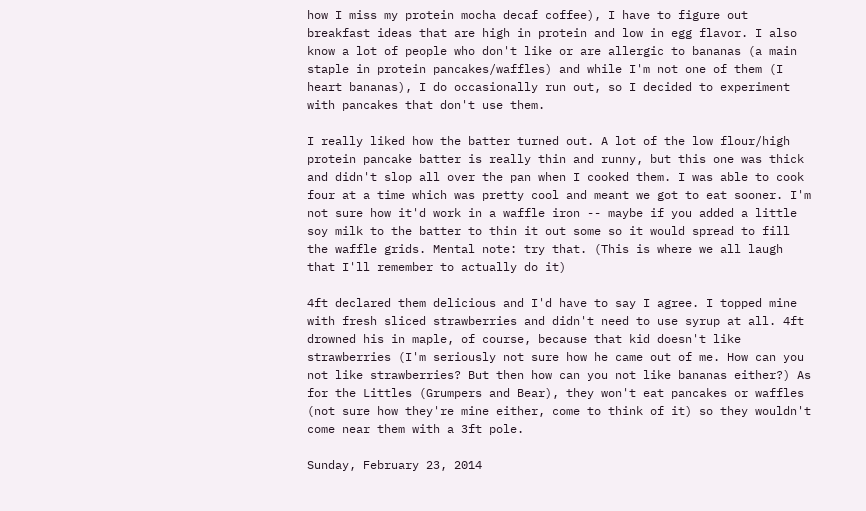how I miss my protein mocha decaf coffee), I have to figure out breakfast ideas that are high in protein and low in egg flavor. I also know a lot of people who don't like or are allergic to bananas (a main staple in protein pancakes/waffles) and while I'm not one of them (I heart bananas), I do occasionally run out, so I decided to experiment with pancakes that don't use them.

I really liked how the batter turned out. A lot of the low flour/high protein pancake batter is really thin and runny, but this one was thick and didn't slop all over the pan when I cooked them. I was able to cook four at a time which was pretty cool and meant we got to eat sooner. I'm not sure how it'd work in a waffle iron -- maybe if you added a little soy milk to the batter to thin it out some so it would spread to fill the waffle grids. Mental note: try that. (This is where we all laugh that I'll remember to actually do it)

4ft declared them delicious and I'd have to say I agree. I topped mine with fresh sliced strawberries and didn't need to use syrup at all. 4ft drowned his in maple, of course, because that kid doesn't like strawberries (I'm seriously not sure how he came out of me. How can you not like strawberries? But then how can you not like bananas either?) As for the Littles (Grumpers and Bear), they won't eat pancakes or waffles (not sure how they're mine either, come to think of it) so they wouldn't come near them with a 3ft pole.

Sunday, February 23, 2014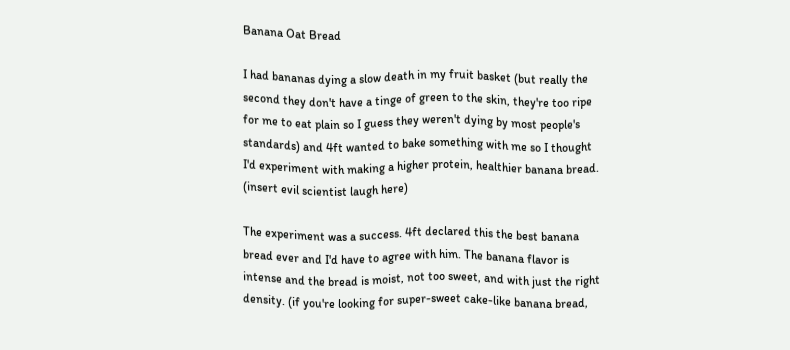Banana Oat Bread

I had bananas dying a slow death in my fruit basket (but really the second they don't have a tinge of green to the skin, they're too ripe for me to eat plain so I guess they weren't dying by most people's standards) and 4ft wanted to bake something with me so I thought I'd experiment with making a higher protein, healthier banana bread. (insert evil scientist laugh here)

The experiment was a success. 4ft declared this the best banana bread ever and I'd have to agree with him. The banana flavor is intense and the bread is moist, not too sweet, and with just the right density. (if you're looking for super-sweet cake-like banana bread,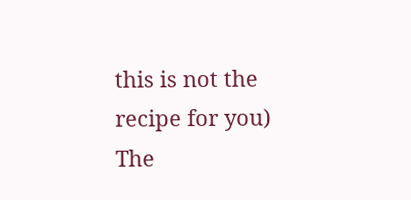this is not the recipe for you) The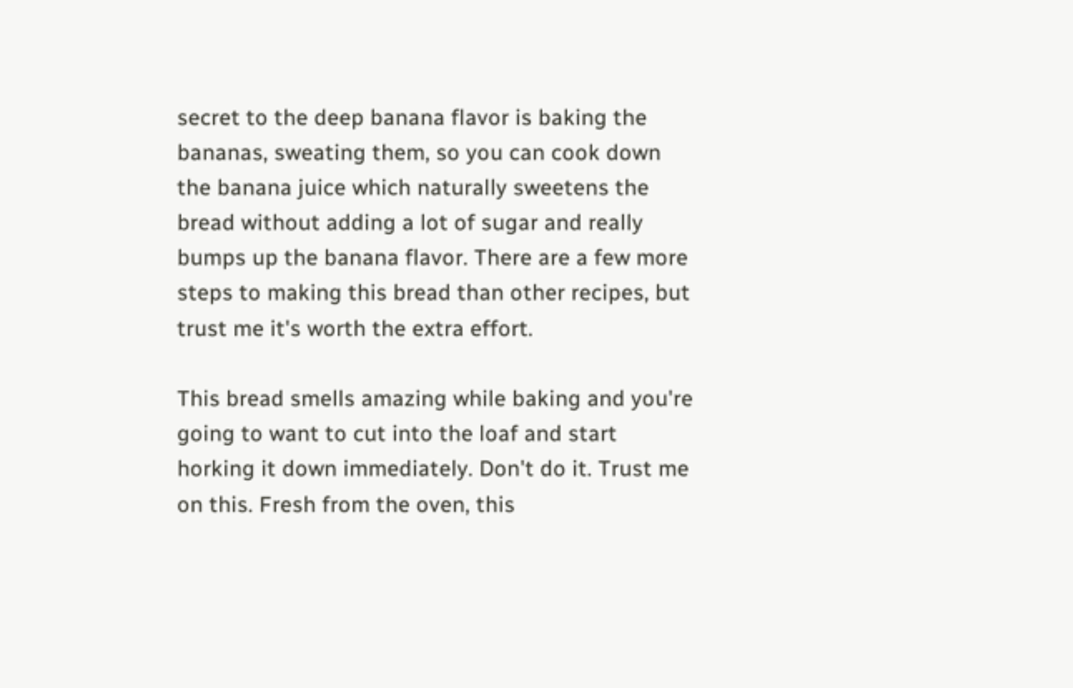secret to the deep banana flavor is baking the bananas, sweating them, so you can cook down the banana juice which naturally sweetens the bread without adding a lot of sugar and really bumps up the banana flavor. There are a few more steps to making this bread than other recipes, but trust me it's worth the extra effort.

This bread smells amazing while baking and you're going to want to cut into the loaf and start horking it down immediately. Don't do it. Trust me on this. Fresh from the oven, this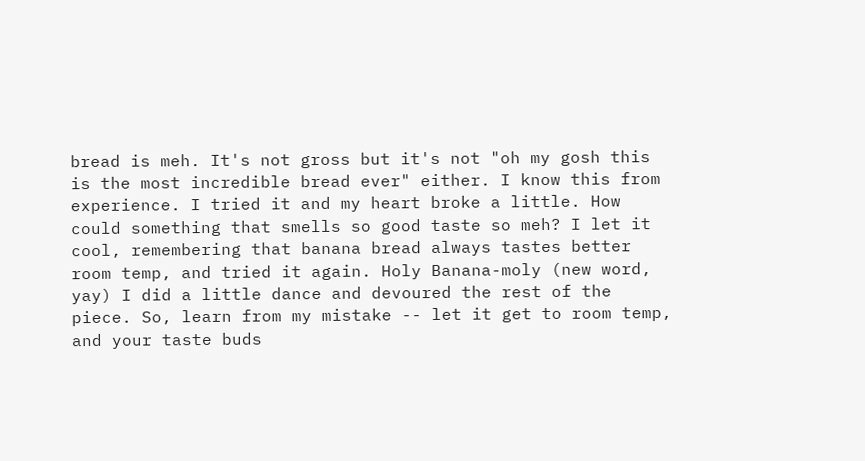bread is meh. It's not gross but it's not "oh my gosh this is the most incredible bread ever" either. I know this from experience. I tried it and my heart broke a little. How could something that smells so good taste so meh? I let it cool, remembering that banana bread always tastes better room temp, and tried it again. Holy Banana-moly (new word, yay) I did a little dance and devoured the rest of the piece. So, learn from my mistake -- let it get to room temp, and your taste buds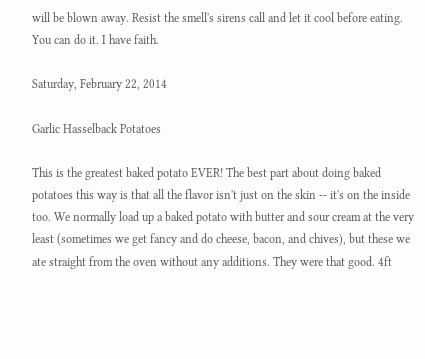will be blown away. Resist the smell's sirens call and let it cool before eating. You can do it. I have faith.

Saturday, February 22, 2014

Garlic Hasselback Potatoes

This is the greatest baked potato EVER! The best part about doing baked potatoes this way is that all the flavor isn't just on the skin -- it's on the inside too. We normally load up a baked potato with butter and sour cream at the very least (sometimes we get fancy and do cheese, bacon, and chives), but these we ate straight from the oven without any additions. They were that good. 4ft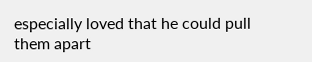especially loved that he could pull them apart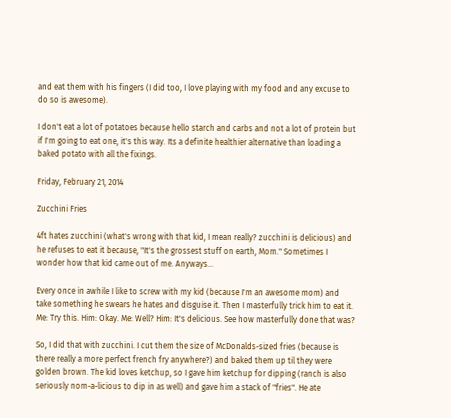and eat them with his fingers (I did too, I love playing with my food and any excuse to do so is awesome).

I don't eat a lot of potatoes because hello starch and carbs and not a lot of protein but if I'm going to eat one, it's this way. Its a definite healthier alternative than loading a baked potato with all the fixings.

Friday, February 21, 2014

Zucchini Fries

4ft hates zucchini (what's wrong with that kid, I mean really? zucchini is delicious) and he refuses to eat it because, "It's the grossest stuff on earth, Mom." Sometimes I wonder how that kid came out of me. Anyways...

Every once in awhile I like to screw with my kid (because I'm an awesome mom) and take something he swears he hates and disguise it. Then I masterfully trick him to eat it. Me: Try this. Him: Okay. Me: Well? Him: It's delicious. See how masterfully done that was?

So, I did that with zucchini. I cut them the size of McDonalds-sized fries (because is there really a more perfect french fry anywhere?) and baked them up til they were golden brown. The kid loves ketchup, so I gave him ketchup for dipping (ranch is also seriously nom-a-licious to dip in as well) and gave him a stack of "fries". He ate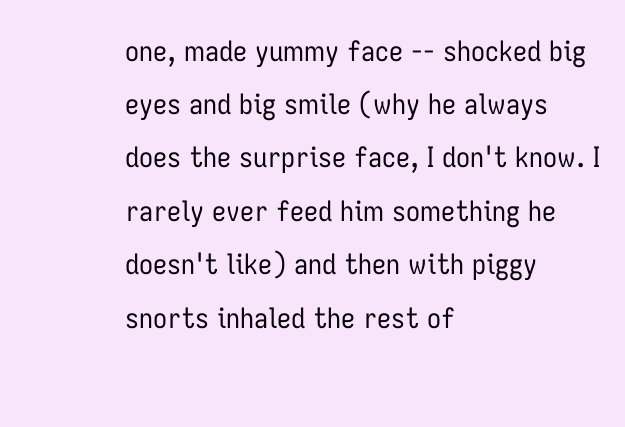one, made yummy face -- shocked big eyes and big smile (why he always does the surprise face, I don't know. I rarely ever feed him something he doesn't like) and then with piggy snorts inhaled the rest of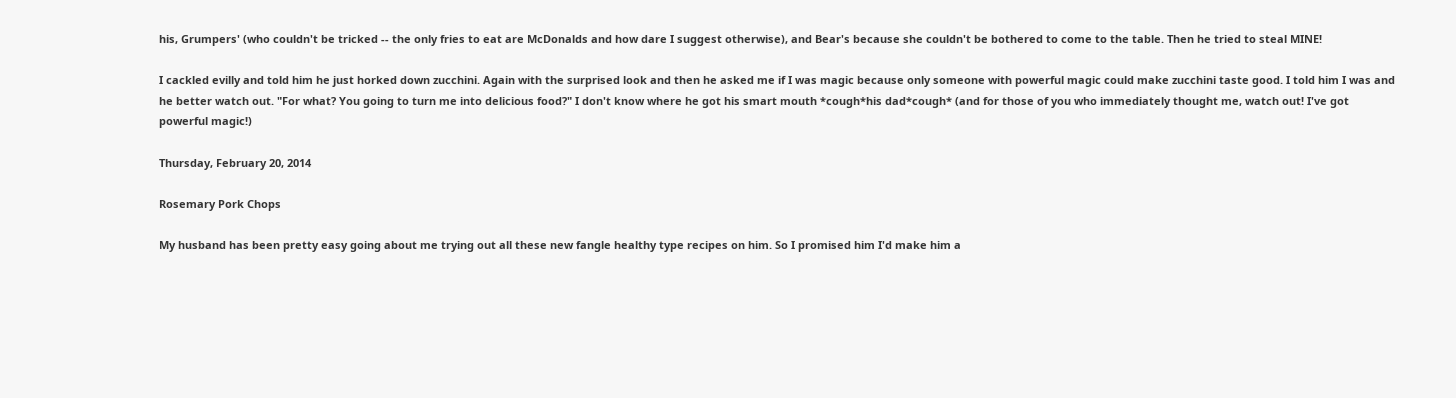his, Grumpers' (who couldn't be tricked -- the only fries to eat are McDonalds and how dare I suggest otherwise), and Bear's because she couldn't be bothered to come to the table. Then he tried to steal MINE!

I cackled evilly and told him he just horked down zucchini. Again with the surprised look and then he asked me if I was magic because only someone with powerful magic could make zucchini taste good. I told him I was and he better watch out. "For what? You going to turn me into delicious food?" I don't know where he got his smart mouth *cough*his dad*cough* (and for those of you who immediately thought me, watch out! I've got powerful magic!)

Thursday, February 20, 2014

Rosemary Pork Chops

My husband has been pretty easy going about me trying out all these new fangle healthy type recipes on him. So I promised him I'd make him a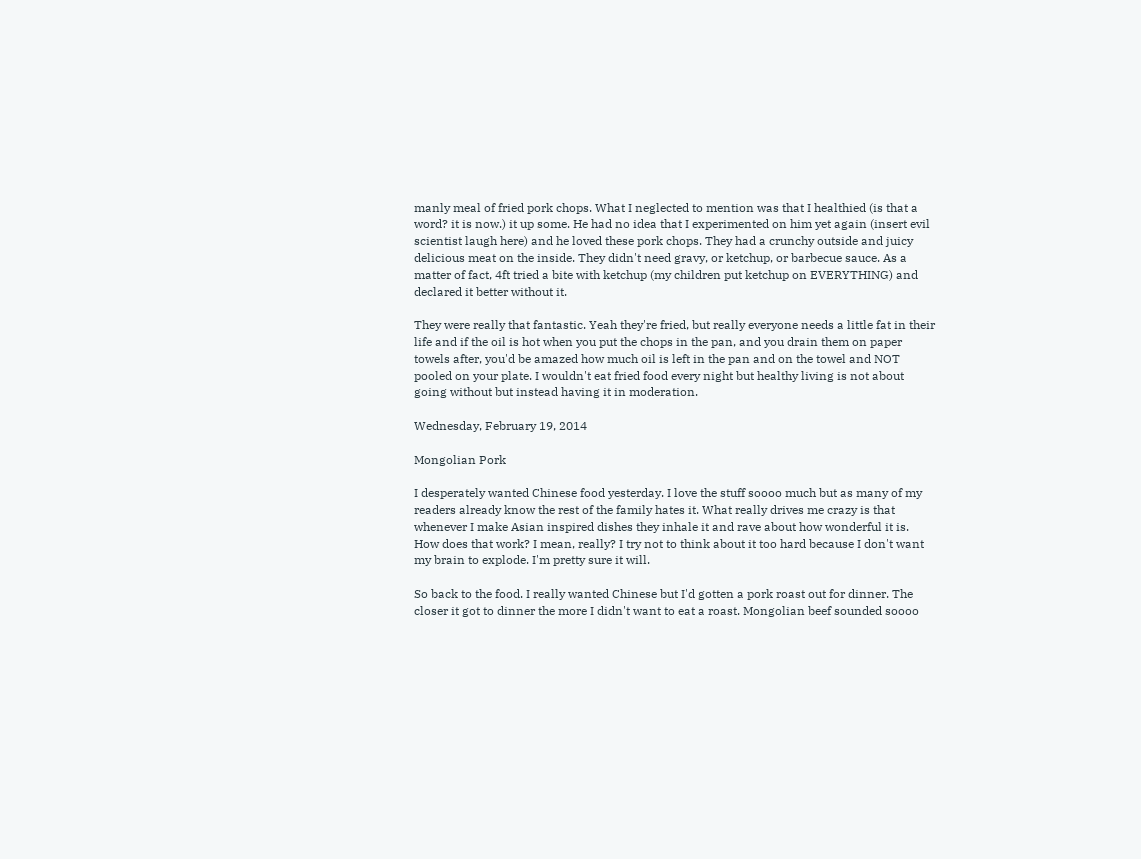manly meal of fried pork chops. What I neglected to mention was that I healthied (is that a word? it is now.) it up some. He had no idea that I experimented on him yet again (insert evil scientist laugh here) and he loved these pork chops. They had a crunchy outside and juicy delicious meat on the inside. They didn't need gravy, or ketchup, or barbecue sauce. As a matter of fact, 4ft tried a bite with ketchup (my children put ketchup on EVERYTHING) and declared it better without it.

They were really that fantastic. Yeah they're fried, but really everyone needs a little fat in their life and if the oil is hot when you put the chops in the pan, and you drain them on paper towels after, you'd be amazed how much oil is left in the pan and on the towel and NOT pooled on your plate. I wouldn't eat fried food every night but healthy living is not about going without but instead having it in moderation.

Wednesday, February 19, 2014

Mongolian Pork

I desperately wanted Chinese food yesterday. I love the stuff soooo much but as many of my readers already know the rest of the family hates it. What really drives me crazy is that whenever I make Asian inspired dishes they inhale it and rave about how wonderful it is. How does that work? I mean, really? I try not to think about it too hard because I don't want my brain to explode. I'm pretty sure it will.

So back to the food. I really wanted Chinese but I'd gotten a pork roast out for dinner. The closer it got to dinner the more I didn't want to eat a roast. Mongolian beef sounded soooo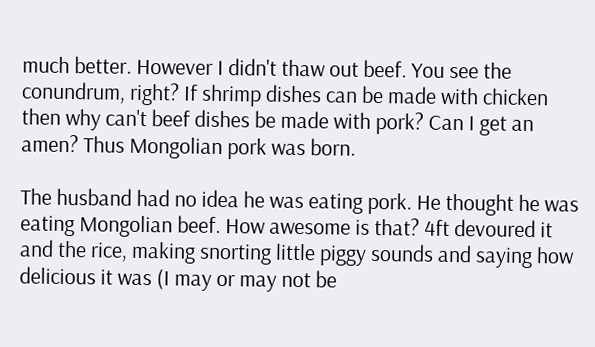much better. However I didn't thaw out beef. You see the conundrum, right? If shrimp dishes can be made with chicken then why can't beef dishes be made with pork? Can I get an amen? Thus Mongolian pork was born.

The husband had no idea he was eating pork. He thought he was eating Mongolian beef. How awesome is that? 4ft devoured it and the rice, making snorting little piggy sounds and saying how delicious it was (I may or may not be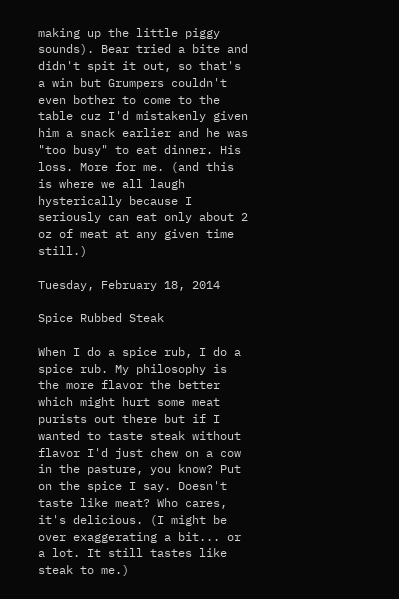making up the little piggy sounds). Bear tried a bite and didn't spit it out, so that's a win but Grumpers couldn't even bother to come to the table cuz I'd mistakenly given him a snack earlier and he was "too busy" to eat dinner. His loss. More for me. (and this is where we all laugh hysterically because I seriously can eat only about 2 oz of meat at any given time still.)

Tuesday, February 18, 2014

Spice Rubbed Steak

When I do a spice rub, I do a spice rub. My philosophy is the more flavor the better which might hurt some meat purists out there but if I wanted to taste steak without flavor I'd just chew on a cow in the pasture, you know? Put on the spice I say. Doesn't taste like meat? Who cares, it's delicious. (I might be over exaggerating a bit... or a lot. It still tastes like steak to me.)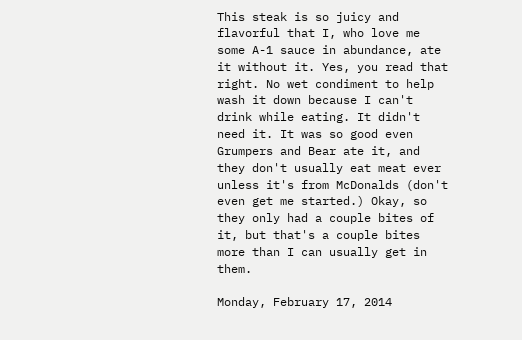This steak is so juicy and flavorful that I, who love me some A-1 sauce in abundance, ate it without it. Yes, you read that right. No wet condiment to help wash it down because I can't drink while eating. It didn't need it. It was so good even Grumpers and Bear ate it, and they don't usually eat meat ever unless it's from McDonalds (don't even get me started.) Okay, so they only had a couple bites of it, but that's a couple bites more than I can usually get in them.

Monday, February 17, 2014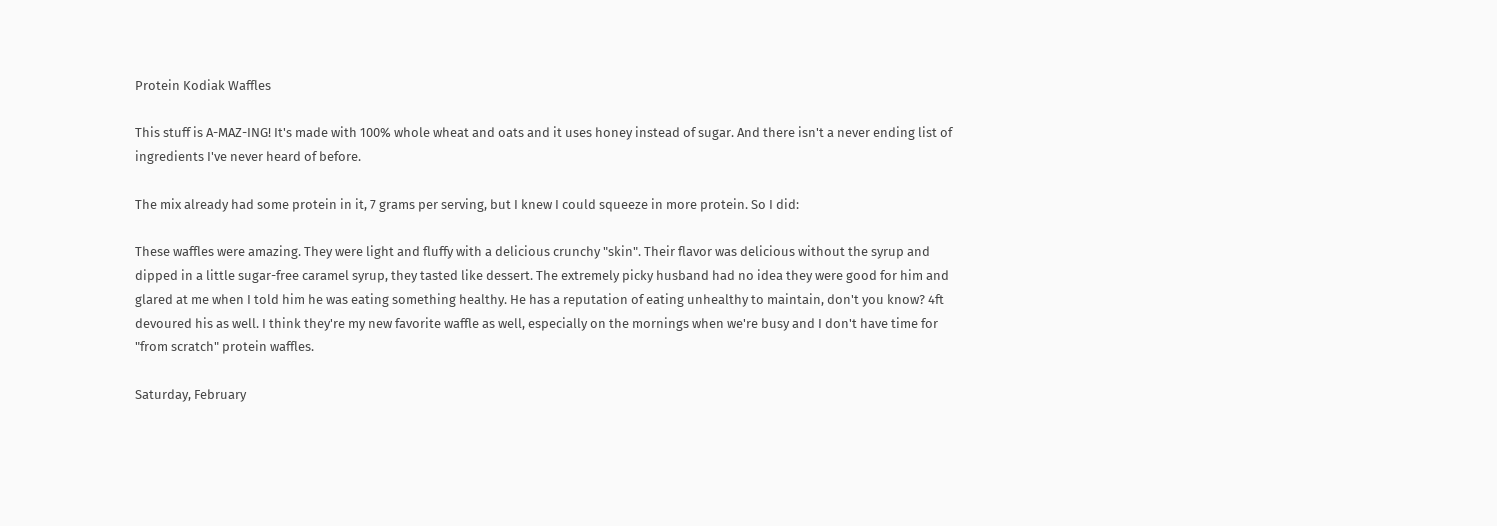Protein Kodiak Waffles

This stuff is A-MAZ-ING! It's made with 100% whole wheat and oats and it uses honey instead of sugar. And there isn't a never ending list of ingredients I've never heard of before.

The mix already had some protein in it, 7 grams per serving, but I knew I could squeeze in more protein. So I did:

These waffles were amazing. They were light and fluffy with a delicious crunchy "skin". Their flavor was delicious without the syrup and dipped in a little sugar-free caramel syrup, they tasted like dessert. The extremely picky husband had no idea they were good for him and glared at me when I told him he was eating something healthy. He has a reputation of eating unhealthy to maintain, don't you know? 4ft devoured his as well. I think they're my new favorite waffle as well, especially on the mornings when we're busy and I don't have time for "from scratch" protein waffles.

Saturday, February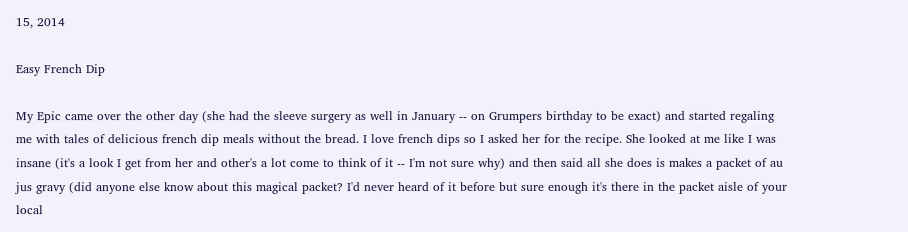15, 2014

Easy French Dip

My Epic came over the other day (she had the sleeve surgery as well in January -- on Grumpers birthday to be exact) and started regaling me with tales of delicious french dip meals without the bread. I love french dips so I asked her for the recipe. She looked at me like I was insane (it's a look I get from her and other's a lot come to think of it -- I'm not sure why) and then said all she does is makes a packet of au jus gravy (did anyone else know about this magical packet? I'd never heard of it before but sure enough it's there in the packet aisle of your local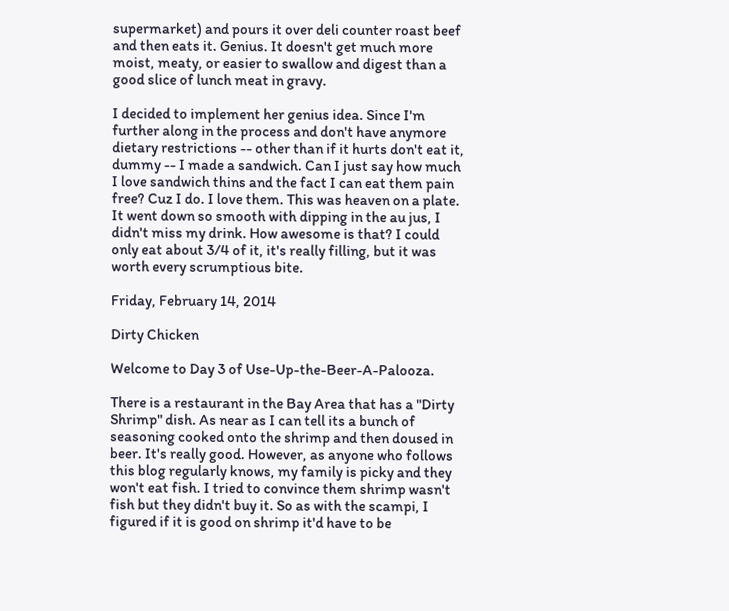supermarket) and pours it over deli counter roast beef and then eats it. Genius. It doesn't get much more moist, meaty, or easier to swallow and digest than a good slice of lunch meat in gravy.

I decided to implement her genius idea. Since I'm further along in the process and don't have anymore dietary restrictions -- other than if it hurts don't eat it, dummy -- I made a sandwich. Can I just say how much I love sandwich thins and the fact I can eat them pain free? Cuz I do. I love them. This was heaven on a plate. It went down so smooth with dipping in the au jus, I didn't miss my drink. How awesome is that? I could only eat about 3/4 of it, it's really filling, but it was worth every scrumptious bite.

Friday, February 14, 2014

Dirty Chicken

Welcome to Day 3 of Use-Up-the-Beer-A-Palooza.

There is a restaurant in the Bay Area that has a "Dirty Shrimp" dish. As near as I can tell its a bunch of seasoning cooked onto the shrimp and then doused in beer. It's really good. However, as anyone who follows this blog regularly knows, my family is picky and they won't eat fish. I tried to convince them shrimp wasn't fish but they didn't buy it. So as with the scampi, I figured if it is good on shrimp it'd have to be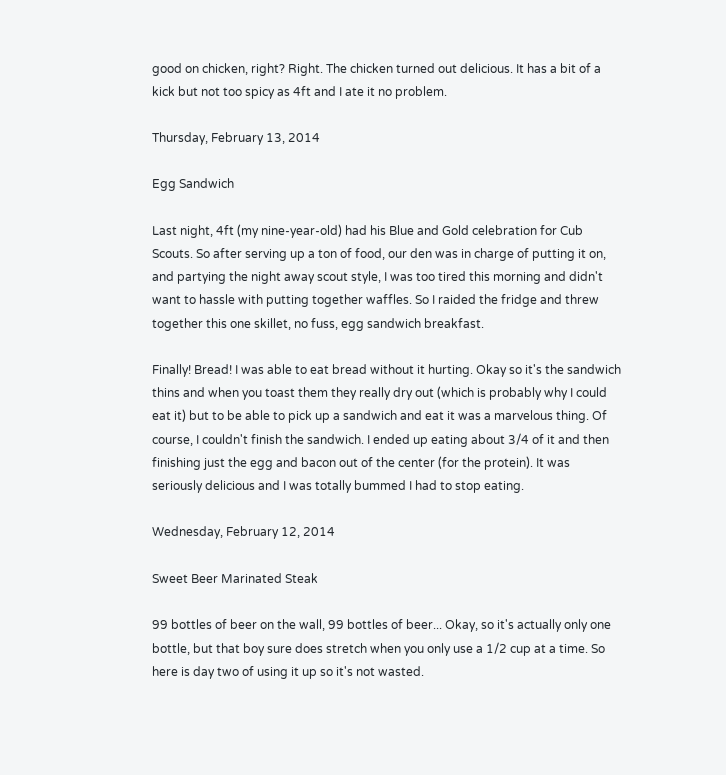good on chicken, right? Right. The chicken turned out delicious. It has a bit of a kick but not too spicy as 4ft and I ate it no problem.

Thursday, February 13, 2014

Egg Sandwich

Last night, 4ft (my nine-year-old) had his Blue and Gold celebration for Cub Scouts. So after serving up a ton of food, our den was in charge of putting it on, and partying the night away scout style, I was too tired this morning and didn't want to hassle with putting together waffles. So I raided the fridge and threw together this one skillet, no fuss, egg sandwich breakfast.

Finally! Bread! I was able to eat bread without it hurting. Okay so it's the sandwich thins and when you toast them they really dry out (which is probably why I could eat it) but to be able to pick up a sandwich and eat it was a marvelous thing. Of course, I couldn't finish the sandwich. I ended up eating about 3/4 of it and then finishing just the egg and bacon out of the center (for the protein). It was seriously delicious and I was totally bummed I had to stop eating.

Wednesday, February 12, 2014

Sweet Beer Marinated Steak

99 bottles of beer on the wall, 99 bottles of beer... Okay, so it's actually only one bottle, but that boy sure does stretch when you only use a 1/2 cup at a time. So here is day two of using it up so it's not wasted.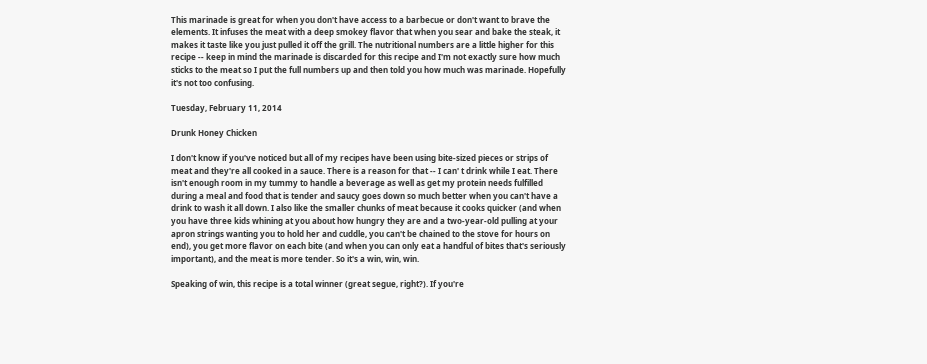This marinade is great for when you don't have access to a barbecue or don't want to brave the elements. It infuses the meat with a deep smokey flavor that when you sear and bake the steak, it makes it taste like you just pulled it off the grill. The nutritional numbers are a little higher for this recipe -- keep in mind the marinade is discarded for this recipe and I'm not exactly sure how much sticks to the meat so I put the full numbers up and then told you how much was marinade. Hopefully it's not too confusing.

Tuesday, February 11, 2014

Drunk Honey Chicken

I don't know if you've noticed but all of my recipes have been using bite-sized pieces or strips of meat and they're all cooked in a sauce. There is a reason for that -- I can' t drink while I eat. There isn't enough room in my tummy to handle a beverage as well as get my protein needs fulfilled during a meal and food that is tender and saucy goes down so much better when you can't have a drink to wash it all down. I also like the smaller chunks of meat because it cooks quicker (and when you have three kids whining at you about how hungry they are and a two-year-old pulling at your apron strings wanting you to hold her and cuddle, you can't be chained to the stove for hours on end), you get more flavor on each bite (and when you can only eat a handful of bites that's seriously important), and the meat is more tender. So it's a win, win, win.

Speaking of win, this recipe is a total winner (great segue, right?). If you're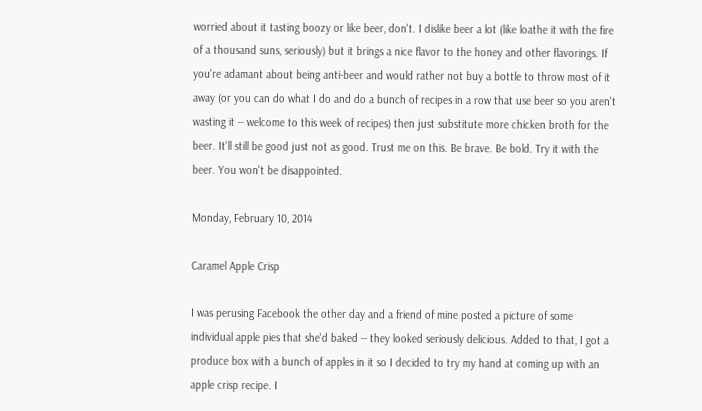worried about it tasting boozy or like beer, don't. I dislike beer a lot (like loathe it with the fire of a thousand suns, seriously) but it brings a nice flavor to the honey and other flavorings. If you're adamant about being anti-beer and would rather not buy a bottle to throw most of it away (or you can do what I do and do a bunch of recipes in a row that use beer so you aren't wasting it -- welcome to this week of recipes) then just substitute more chicken broth for the beer. It'll still be good just not as good. Trust me on this. Be brave. Be bold. Try it with the beer. You won't be disappointed.

Monday, February 10, 2014

Caramel Apple Crisp

I was perusing Facebook the other day and a friend of mine posted a picture of some individual apple pies that she'd baked -- they looked seriously delicious. Added to that, I got a produce box with a bunch of apples in it so I decided to try my hand at coming up with an apple crisp recipe. I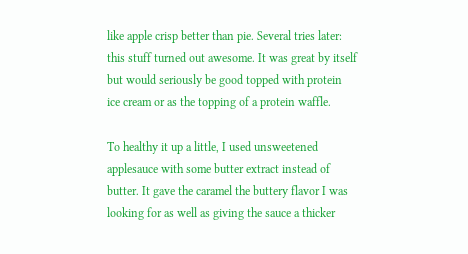like apple crisp better than pie. Several tries later: this stuff turned out awesome. It was great by itself but would seriously be good topped with protein ice cream or as the topping of a protein waffle.

To healthy it up a little, I used unsweetened applesauce with some butter extract instead of butter. It gave the caramel the buttery flavor I was looking for as well as giving the sauce a thicker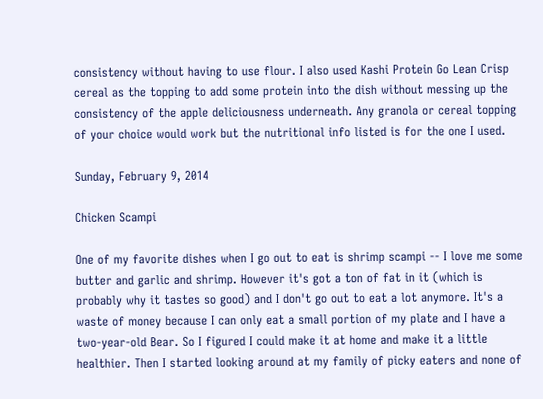consistency without having to use flour. I also used Kashi Protein Go Lean Crisp cereal as the topping to add some protein into the dish without messing up the consistency of the apple deliciousness underneath. Any granola or cereal topping of your choice would work but the nutritional info listed is for the one I used.

Sunday, February 9, 2014

Chicken Scampi

One of my favorite dishes when I go out to eat is shrimp scampi -- I love me some butter and garlic and shrimp. However it's got a ton of fat in it (which is probably why it tastes so good) and I don't go out to eat a lot anymore. It's a waste of money because I can only eat a small portion of my plate and I have a two-year-old Bear. So I figured I could make it at home and make it a little healthier. Then I started looking around at my family of picky eaters and none of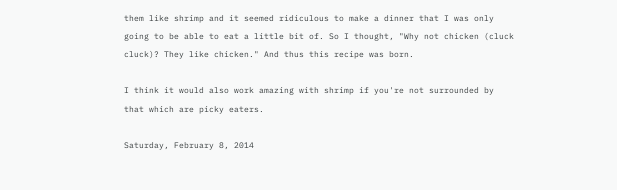them like shrimp and it seemed ridiculous to make a dinner that I was only going to be able to eat a little bit of. So I thought, "Why not chicken (cluck cluck)? They like chicken." And thus this recipe was born.

I think it would also work amazing with shrimp if you're not surrounded by that which are picky eaters.

Saturday, February 8, 2014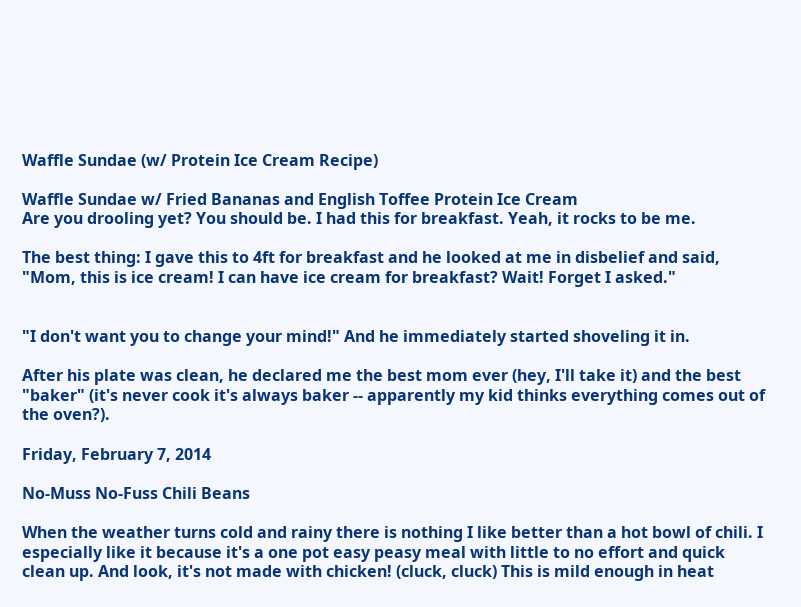Waffle Sundae (w/ Protein Ice Cream Recipe)

Waffle Sundae w/ Fried Bananas and English Toffee Protein Ice Cream
Are you drooling yet? You should be. I had this for breakfast. Yeah, it rocks to be me.

The best thing: I gave this to 4ft for breakfast and he looked at me in disbelief and said, "Mom, this is ice cream! I can have ice cream for breakfast? Wait! Forget I asked."


"I don't want you to change your mind!" And he immediately started shoveling it in.

After his plate was clean, he declared me the best mom ever (hey, I'll take it) and the best "baker" (it's never cook it's always baker -- apparently my kid thinks everything comes out of the oven?).

Friday, February 7, 2014

No-Muss No-Fuss Chili Beans

When the weather turns cold and rainy there is nothing I like better than a hot bowl of chili. I especially like it because it's a one pot easy peasy meal with little to no effort and quick clean up. And look, it's not made with chicken! (cluck, cluck) This is mild enough in heat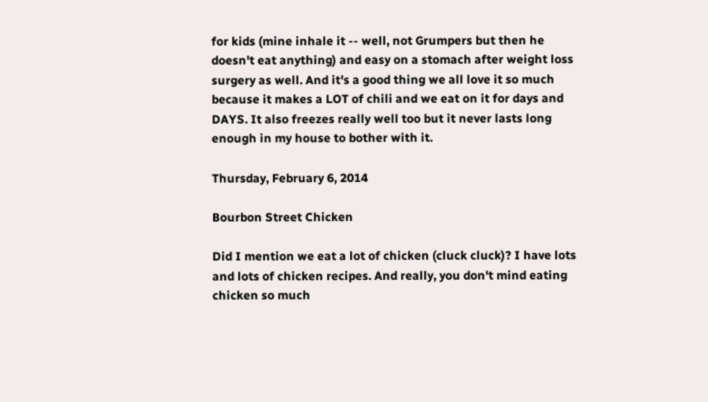for kids (mine inhale it -- well, not Grumpers but then he doesn't eat anything) and easy on a stomach after weight loss surgery as well. And it's a good thing we all love it so much because it makes a LOT of chili and we eat on it for days and DAYS. It also freezes really well too but it never lasts long enough in my house to bother with it.

Thursday, February 6, 2014

Bourbon Street Chicken

Did I mention we eat a lot of chicken (cluck cluck)? I have lots and lots of chicken recipes. And really, you don't mind eating chicken so much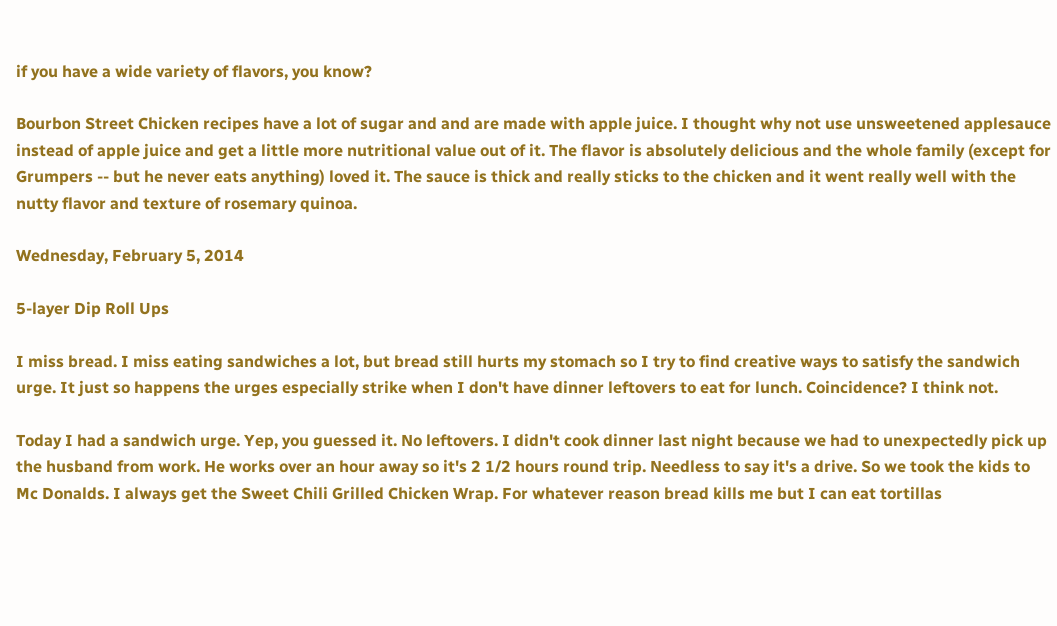if you have a wide variety of flavors, you know?

Bourbon Street Chicken recipes have a lot of sugar and and are made with apple juice. I thought why not use unsweetened applesauce instead of apple juice and get a little more nutritional value out of it. The flavor is absolutely delicious and the whole family (except for Grumpers -- but he never eats anything) loved it. The sauce is thick and really sticks to the chicken and it went really well with the nutty flavor and texture of rosemary quinoa.

Wednesday, February 5, 2014

5-layer Dip Roll Ups

I miss bread. I miss eating sandwiches a lot, but bread still hurts my stomach so I try to find creative ways to satisfy the sandwich urge. It just so happens the urges especially strike when I don't have dinner leftovers to eat for lunch. Coincidence? I think not.

Today I had a sandwich urge. Yep, you guessed it. No leftovers. I didn't cook dinner last night because we had to unexpectedly pick up the husband from work. He works over an hour away so it's 2 1/2 hours round trip. Needless to say it's a drive. So we took the kids to Mc Donalds. I always get the Sweet Chili Grilled Chicken Wrap. For whatever reason bread kills me but I can eat tortillas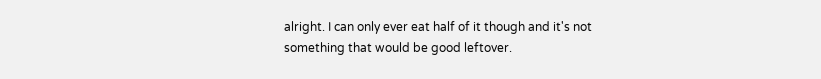alright. I can only ever eat half of it though and it's not something that would be good leftover.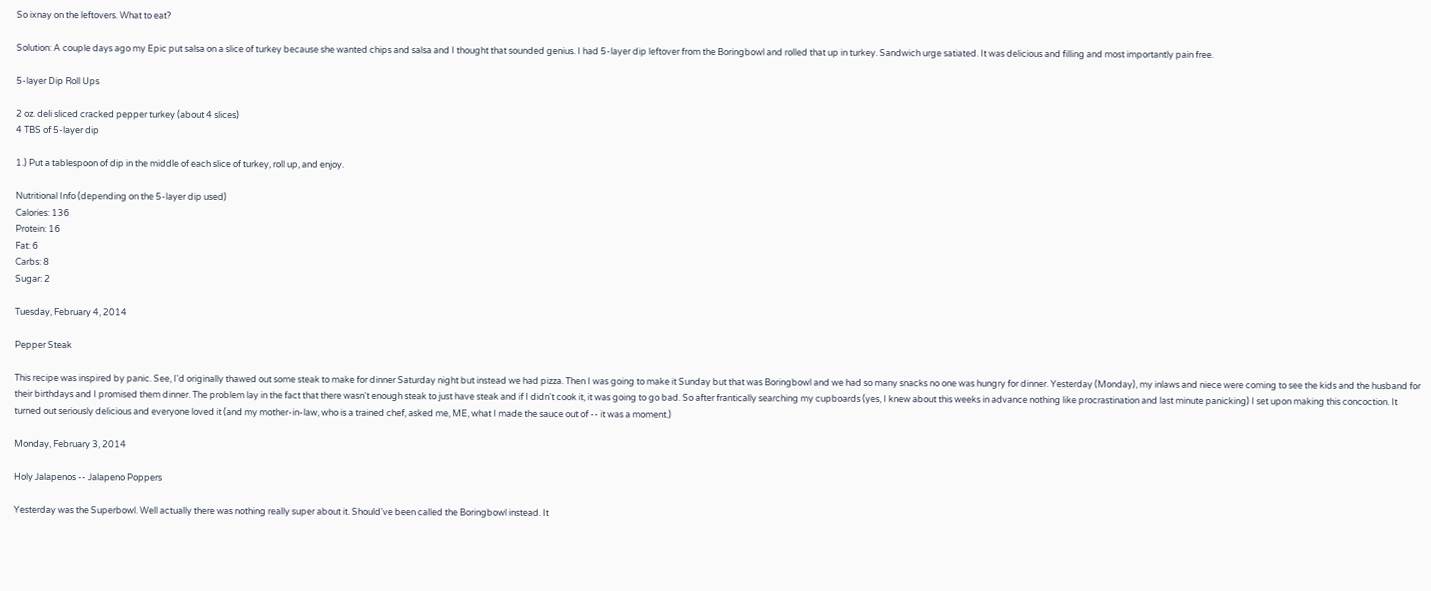So ixnay on the leftovers. What to eat?

Solution: A couple days ago my Epic put salsa on a slice of turkey because she wanted chips and salsa and I thought that sounded genius. I had 5-layer dip leftover from the Boringbowl and rolled that up in turkey. Sandwich urge satiated. It was delicious and filling and most importantly pain free.

5-layer Dip Roll Ups

2 oz. deli sliced cracked pepper turkey (about 4 slices)
4 TBS of 5-layer dip

1.) Put a tablespoon of dip in the middle of each slice of turkey, roll up, and enjoy.

Nutritional Info (depending on the 5-layer dip used)
Calories: 136
Protein: 16
Fat: 6
Carbs: 8
Sugar: 2

Tuesday, February 4, 2014

Pepper Steak

This recipe was inspired by panic. See, I'd originally thawed out some steak to make for dinner Saturday night but instead we had pizza. Then I was going to make it Sunday but that was Boringbowl and we had so many snacks no one was hungry for dinner. Yesterday (Monday), my inlaws and niece were coming to see the kids and the husband for their birthdays and I promised them dinner. The problem lay in the fact that there wasn't enough steak to just have steak and if I didn't cook it, it was going to go bad. So after frantically searching my cupboards (yes, I knew about this weeks in advance nothing like procrastination and last minute panicking) I set upon making this concoction. It turned out seriously delicious and everyone loved it (and my mother-in-law, who is a trained chef, asked me, ME, what I made the sauce out of -- it was a moment.)

Monday, February 3, 2014

Holy Jalapenos -- Jalapeno Poppers

Yesterday was the Superbowl. Well actually there was nothing really super about it. Should've been called the Boringbowl instead. It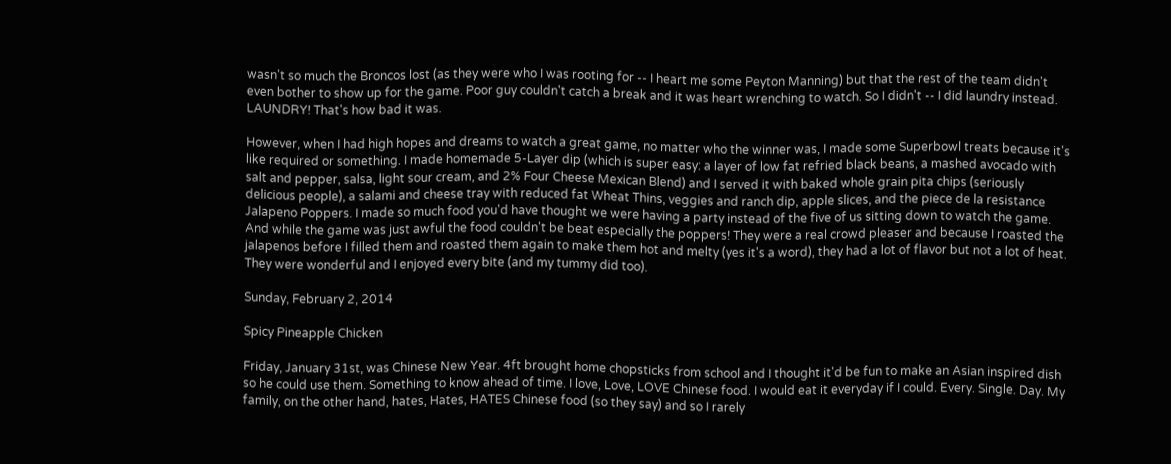wasn't so much the Broncos lost (as they were who I was rooting for -- I heart me some Peyton Manning) but that the rest of the team didn't even bother to show up for the game. Poor guy couldn't catch a break and it was heart wrenching to watch. So I didn't -- I did laundry instead. LAUNDRY! That's how bad it was.

However, when I had high hopes and dreams to watch a great game, no matter who the winner was, I made some Superbowl treats because it's like required or something. I made homemade 5-Layer dip (which is super easy: a layer of low fat refried black beans, a mashed avocado with salt and pepper, salsa, light sour cream, and 2% Four Cheese Mexican Blend) and I served it with baked whole grain pita chips (seriously delicious people), a salami and cheese tray with reduced fat Wheat Thins, veggies and ranch dip, apple slices, and the piece de la resistance Jalapeno Poppers. I made so much food you'd have thought we were having a party instead of the five of us sitting down to watch the game. And while the game was just awful the food couldn't be beat especially the poppers! They were a real crowd pleaser and because I roasted the jalapenos before I filled them and roasted them again to make them hot and melty (yes it's a word), they had a lot of flavor but not a lot of heat. They were wonderful and I enjoyed every bite (and my tummy did too).

Sunday, February 2, 2014

Spicy Pineapple Chicken

Friday, January 31st, was Chinese New Year. 4ft brought home chopsticks from school and I thought it'd be fun to make an Asian inspired dish so he could use them. Something to know ahead of time. I love, Love, LOVE Chinese food. I would eat it everyday if I could. Every. Single. Day. My family, on the other hand, hates, Hates, HATES Chinese food (so they say) and so I rarely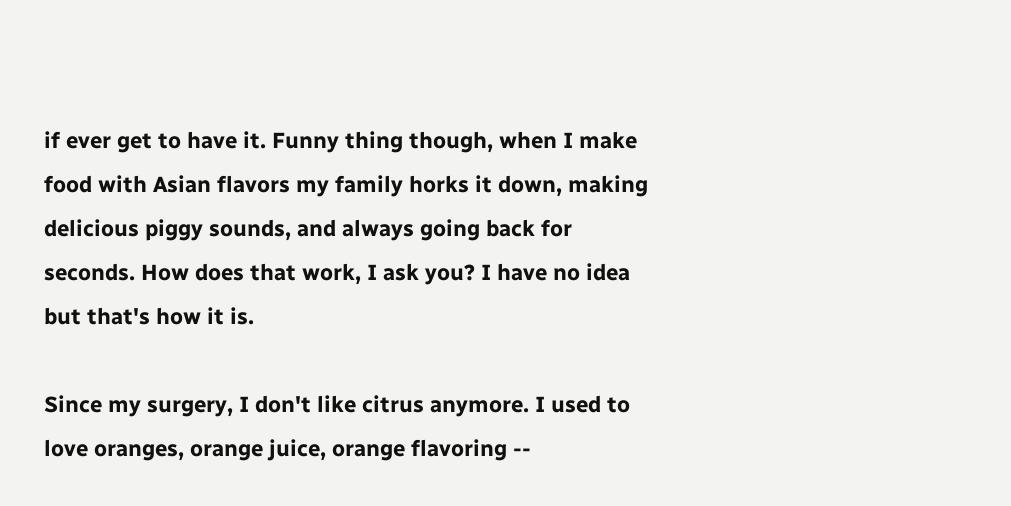if ever get to have it. Funny thing though, when I make food with Asian flavors my family horks it down, making delicious piggy sounds, and always going back for seconds. How does that work, I ask you? I have no idea but that's how it is.

Since my surgery, I don't like citrus anymore. I used to love oranges, orange juice, orange flavoring --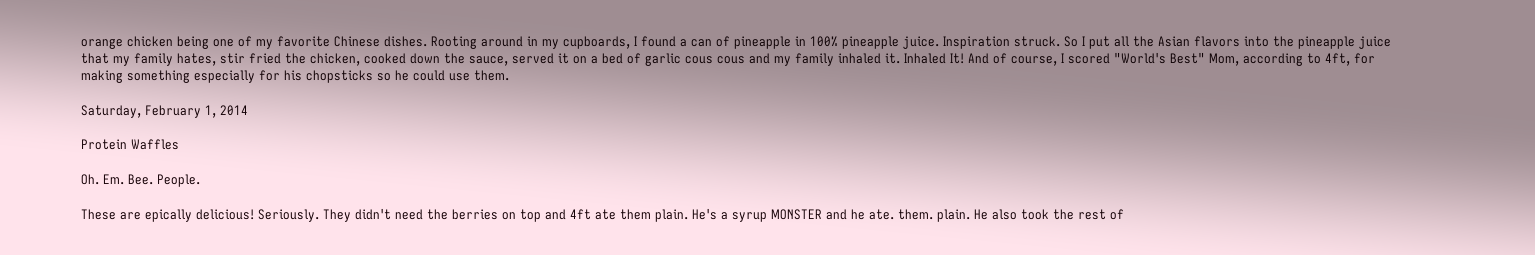orange chicken being one of my favorite Chinese dishes. Rooting around in my cupboards, I found a can of pineapple in 100% pineapple juice. Inspiration struck. So I put all the Asian flavors into the pineapple juice that my family hates, stir fried the chicken, cooked down the sauce, served it on a bed of garlic cous cous and my family inhaled it. Inhaled It! And of course, I scored "World's Best" Mom, according to 4ft, for making something especially for his chopsticks so he could use them.

Saturday, February 1, 2014

Protein Waffles

Oh. Em. Bee. People.

These are epically delicious! Seriously. They didn't need the berries on top and 4ft ate them plain. He's a syrup MONSTER and he ate. them. plain. He also took the rest of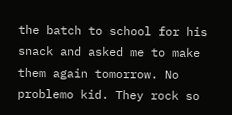the batch to school for his snack and asked me to make them again tomorrow. No problemo kid. They rock so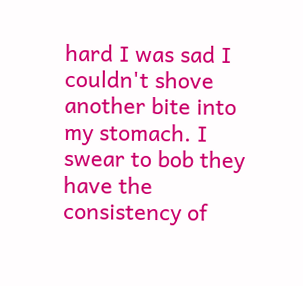hard I was sad I couldn't shove another bite into my stomach. I swear to bob they have the consistency of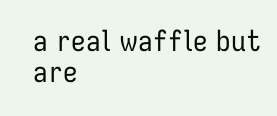a real waffle but are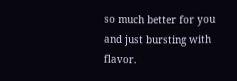so much better for you and just bursting with flavor.